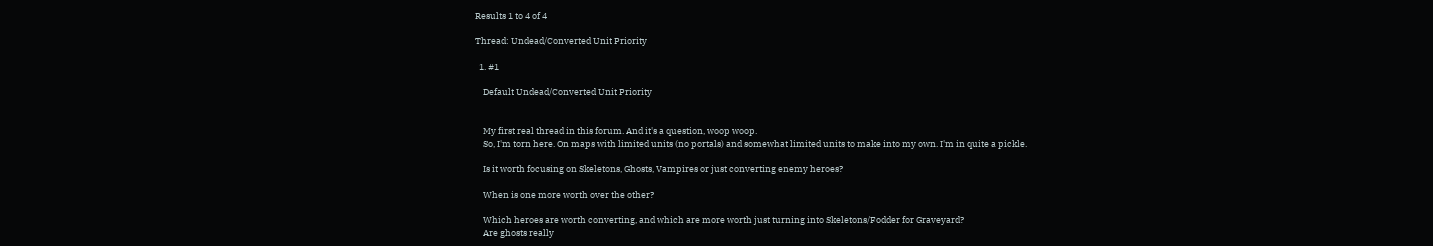Results 1 to 4 of 4

Thread: Undead/Converted Unit Priority

  1. #1

    Default Undead/Converted Unit Priority


    My first real thread in this forum. And it's a question, woop woop.
    So, I'm torn here. On maps with limited units (no portals) and somewhat limited units to make into my own. I'm in quite a pickle.

    Is it worth focusing on Skeletons, Ghosts, Vampires or just converting enemy heroes?

    When is one more worth over the other?

    Which heroes are worth converting, and which are more worth just turning into Skeletons/Fodder for Graveyard?
    Are ghosts really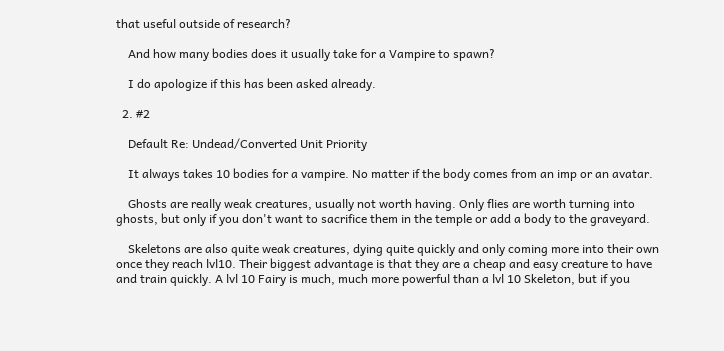that useful outside of research?

    And how many bodies does it usually take for a Vampire to spawn?

    I do apologize if this has been asked already.

  2. #2

    Default Re: Undead/Converted Unit Priority

    It always takes 10 bodies for a vampire. No matter if the body comes from an imp or an avatar.

    Ghosts are really weak creatures, usually not worth having. Only flies are worth turning into ghosts, but only if you don't want to sacrifice them in the temple or add a body to the graveyard.

    Skeletons are also quite weak creatures, dying quite quickly and only coming more into their own once they reach lvl10. Their biggest advantage is that they are a cheap and easy creature to have and train quickly. A lvl 10 Fairy is much, much more powerful than a lvl 10 Skeleton, but if you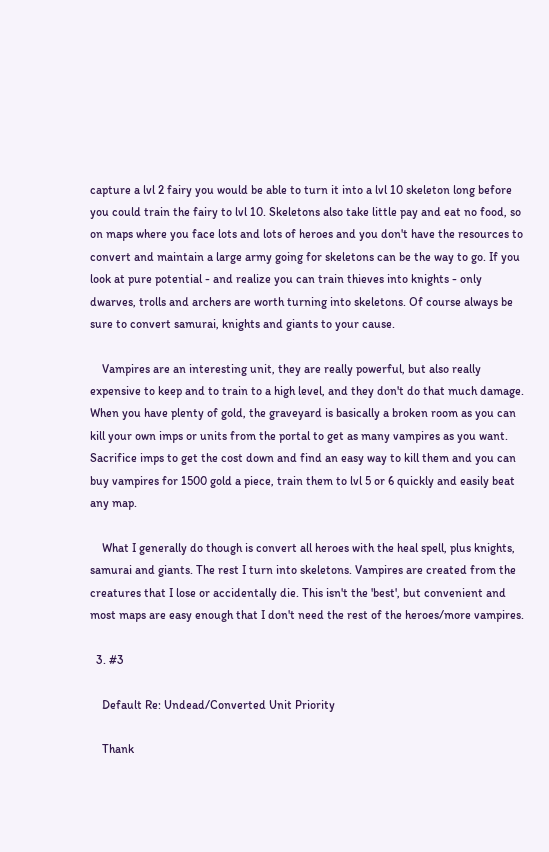capture a lvl 2 fairy you would be able to turn it into a lvl 10 skeleton long before you could train the fairy to lvl 10. Skeletons also take little pay and eat no food, so on maps where you face lots and lots of heroes and you don't have the resources to convert and maintain a large army going for skeletons can be the way to go. If you look at pure potential - and realize you can train thieves into knights - only dwarves, trolls and archers are worth turning into skeletons. Of course always be sure to convert samurai, knights and giants to your cause.

    Vampires are an interesting unit, they are really powerful, but also really expensive to keep and to train to a high level, and they don't do that much damage. When you have plenty of gold, the graveyard is basically a broken room as you can kill your own imps or units from the portal to get as many vampires as you want. Sacrifice imps to get the cost down and find an easy way to kill them and you can buy vampires for 1500 gold a piece, train them to lvl 5 or 6 quickly and easily beat any map.

    What I generally do though is convert all heroes with the heal spell, plus knights, samurai and giants. The rest I turn into skeletons. Vampires are created from the creatures that I lose or accidentally die. This isn't the 'best', but convenient and most maps are easy enough that I don't need the rest of the heroes/more vampires.

  3. #3

    Default Re: Undead/Converted Unit Priority

    Thank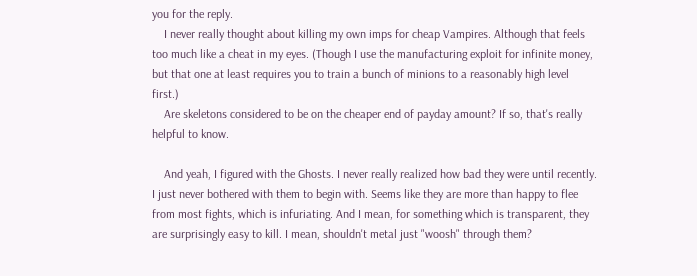you for the reply.
    I never really thought about killing my own imps for cheap Vampires. Although that feels too much like a cheat in my eyes. (Though I use the manufacturing exploit for infinite money, but that one at least requires you to train a bunch of minions to a reasonably high level first.)
    Are skeletons considered to be on the cheaper end of payday amount? If so, that's really helpful to know.

    And yeah, I figured with the Ghosts. I never really realized how bad they were until recently. I just never bothered with them to begin with. Seems like they are more than happy to flee from most fights, which is infuriating. And I mean, for something which is transparent, they are surprisingly easy to kill. I mean, shouldn't metal just "woosh" through them?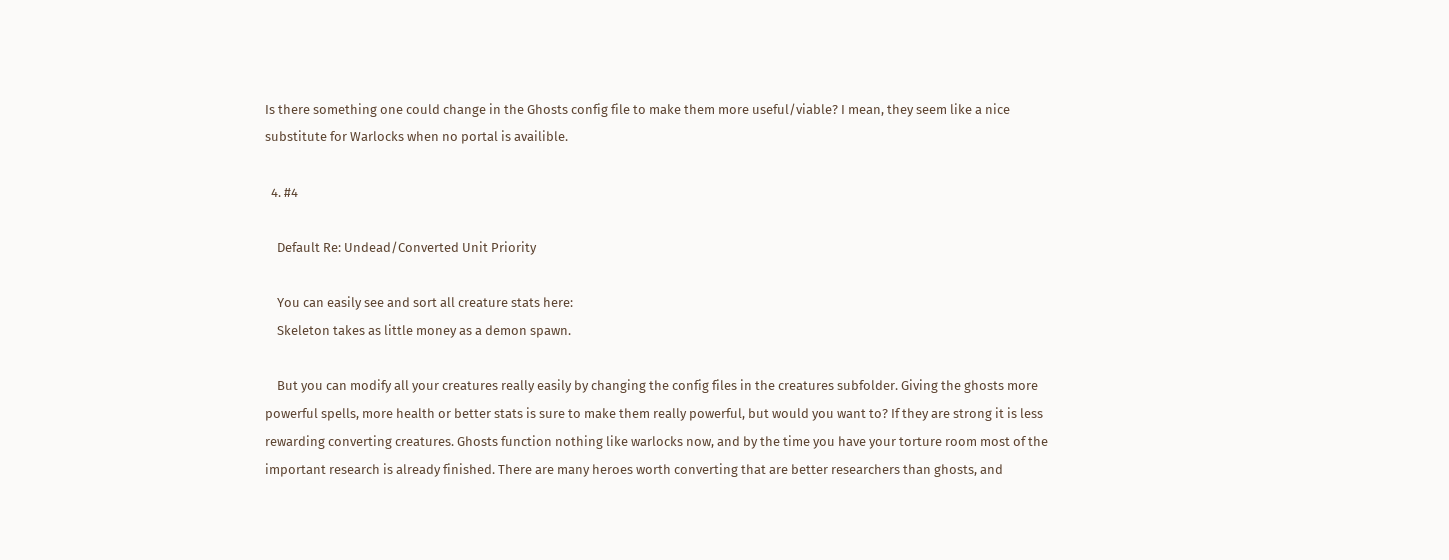Is there something one could change in the Ghosts config file to make them more useful/viable? I mean, they seem like a nice substitute for Warlocks when no portal is availible.

  4. #4

    Default Re: Undead/Converted Unit Priority

    You can easily see and sort all creature stats here:
    Skeleton takes as little money as a demon spawn.

    But you can modify all your creatures really easily by changing the config files in the creatures subfolder. Giving the ghosts more powerful spells, more health or better stats is sure to make them really powerful, but would you want to? If they are strong it is less rewarding converting creatures. Ghosts function nothing like warlocks now, and by the time you have your torture room most of the important research is already finished. There are many heroes worth converting that are better researchers than ghosts, and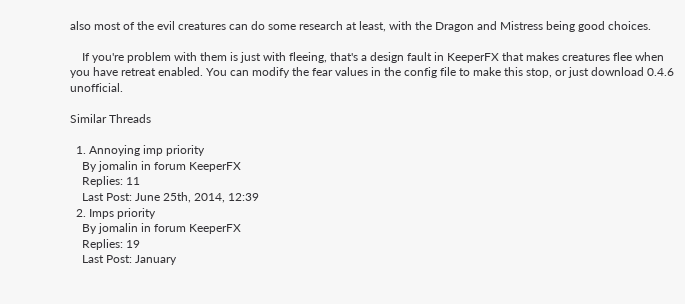also most of the evil creatures can do some research at least, with the Dragon and Mistress being good choices.

    If you're problem with them is just with fleeing, that's a design fault in KeeperFX that makes creatures flee when you have retreat enabled. You can modify the fear values in the config file to make this stop, or just download 0.4.6 unofficial.

Similar Threads

  1. Annoying imp priority
    By jomalin in forum KeeperFX
    Replies: 11
    Last Post: June 25th, 2014, 12:39
  2. Imps priority
    By jomalin in forum KeeperFX
    Replies: 19
    Last Post: January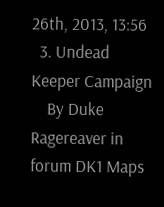26th, 2013, 13:56
  3. Undead Keeper Campaign
    By Duke Ragereaver in forum DK1 Maps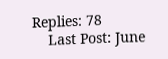Replies: 78
    Last Post: June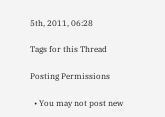5th, 2011, 06:28

Tags for this Thread

Posting Permissions

  • You may not post new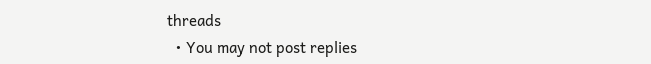threads
  • You may not post replies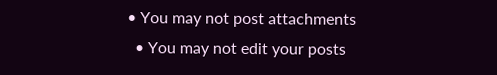• You may not post attachments
  • You may not edit your posts